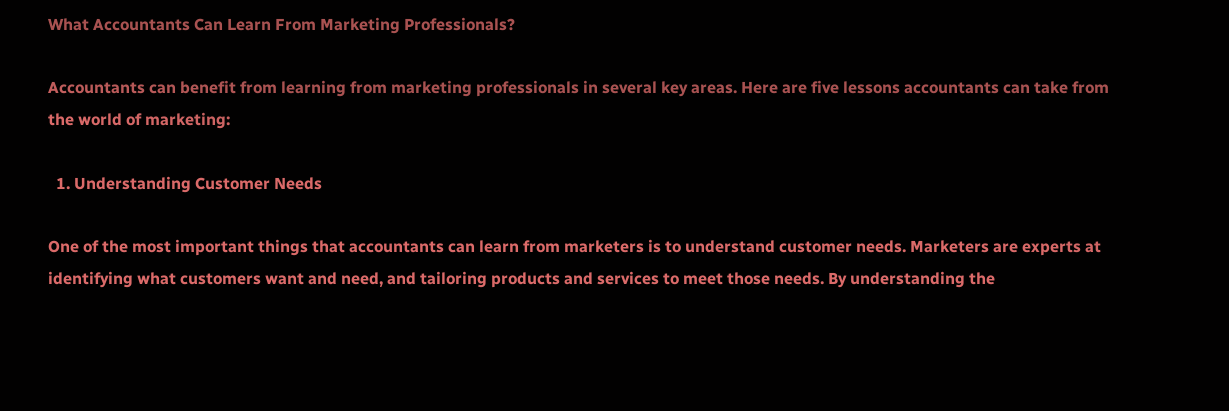What Accountants Can Learn From Marketing Professionals?

Accountants can benefit from learning from marketing professionals in several key areas. Here are five lessons accountants can take from the world of marketing:

  1. Understanding Customer Needs

One of the most important things that accountants can learn from marketers is to understand customer needs. Marketers are experts at identifying what customers want and need, and tailoring products and services to meet those needs. By understanding the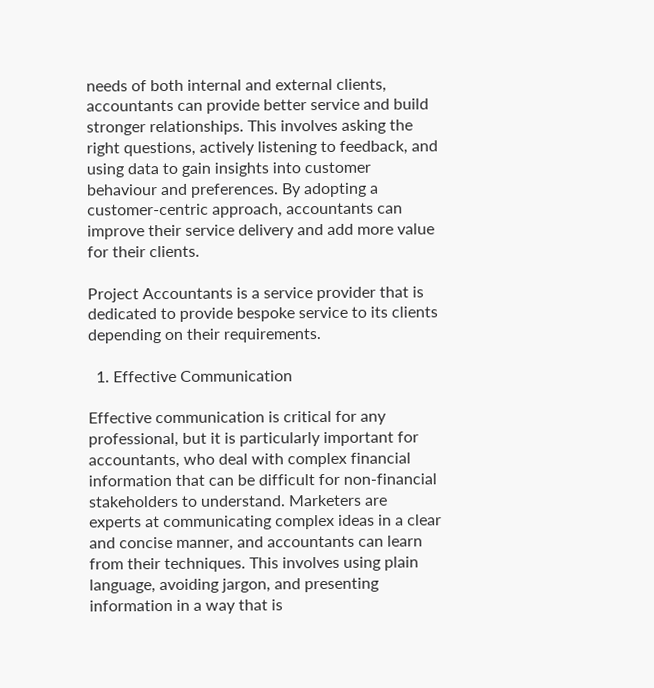needs of both internal and external clients, accountants can provide better service and build stronger relationships. This involves asking the right questions, actively listening to feedback, and using data to gain insights into customer behaviour and preferences. By adopting a customer-centric approach, accountants can improve their service delivery and add more value for their clients.

Project Accountants is a service provider that is dedicated to provide bespoke service to its clients depending on their requirements.

  1. Effective Communication

Effective communication is critical for any professional, but it is particularly important for accountants, who deal with complex financial information that can be difficult for non-financial stakeholders to understand. Marketers are experts at communicating complex ideas in a clear and concise manner, and accountants can learn from their techniques. This involves using plain language, avoiding jargon, and presenting information in a way that is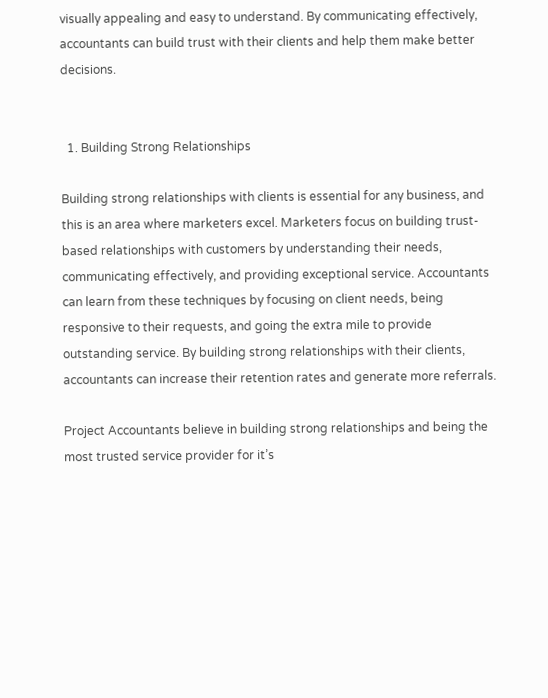visually appealing and easy to understand. By communicating effectively, accountants can build trust with their clients and help them make better decisions.


  1. Building Strong Relationships

Building strong relationships with clients is essential for any business, and this is an area where marketers excel. Marketers focus on building trust-based relationships with customers by understanding their needs, communicating effectively, and providing exceptional service. Accountants can learn from these techniques by focusing on client needs, being responsive to their requests, and going the extra mile to provide outstanding service. By building strong relationships with their clients, accountants can increase their retention rates and generate more referrals.

Project Accountants believe in building strong relationships and being the most trusted service provider for it’s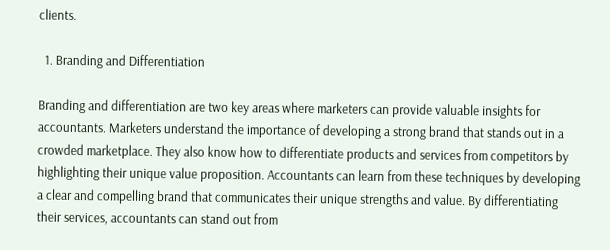clients.

  1. Branding and Differentiation

Branding and differentiation are two key areas where marketers can provide valuable insights for accountants. Marketers understand the importance of developing a strong brand that stands out in a crowded marketplace. They also know how to differentiate products and services from competitors by highlighting their unique value proposition. Accountants can learn from these techniques by developing a clear and compelling brand that communicates their unique strengths and value. By differentiating their services, accountants can stand out from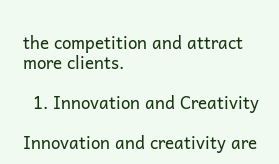the competition and attract more clients.

  1. Innovation and Creativity

Innovation and creativity are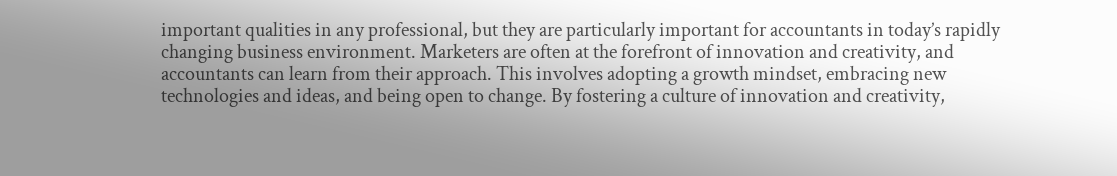important qualities in any professional, but they are particularly important for accountants in today’s rapidly changing business environment. Marketers are often at the forefront of innovation and creativity, and accountants can learn from their approach. This involves adopting a growth mindset, embracing new technologies and ideas, and being open to change. By fostering a culture of innovation and creativity,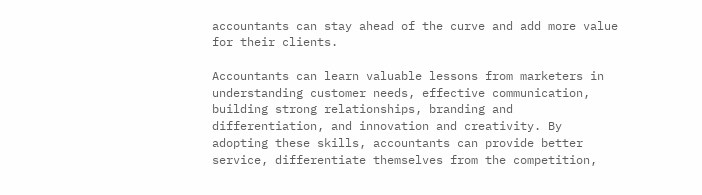accountants can stay ahead of the curve and add more value for their clients.

Accountants can learn valuable lessons from marketers in understanding customer needs, effective communication, building strong relationships, branding and differentiation, and innovation and creativity. By adopting these skills, accountants can provide better service, differentiate themselves from the competition,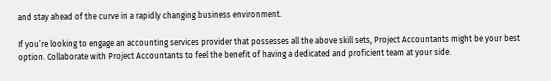and stay ahead of the curve in a rapidly changing business environment.

If you’re looking to engage an accounting services provider that possesses all the above skill sets, Project Accountants might be your best option. Collaborate with Project Accountants to feel the benefit of having a dedicated and proficient team at your side.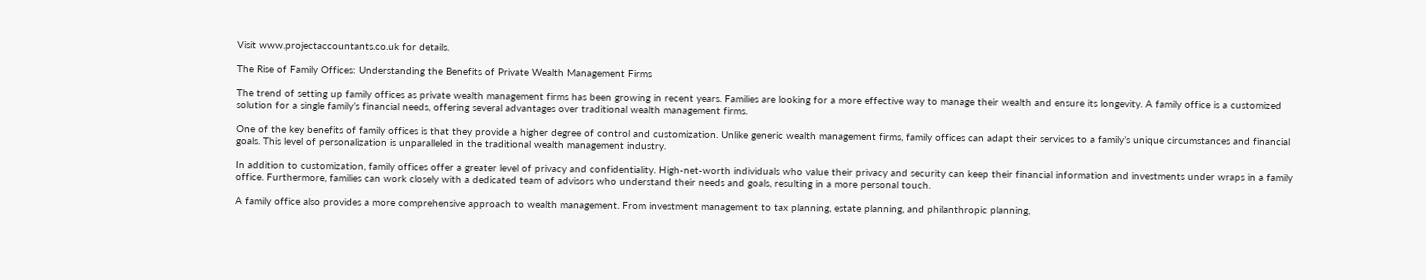Visit www.projectaccountants.co.uk for details.

The Rise of Family Offices: Understanding the Benefits of Private Wealth Management Firms

The trend of setting up family offices as private wealth management firms has been growing in recent years. Families are looking for a more effective way to manage their wealth and ensure its longevity. A family office is a customized solution for a single family’s financial needs, offering several advantages over traditional wealth management firms.

One of the key benefits of family offices is that they provide a higher degree of control and customization. Unlike generic wealth management firms, family offices can adapt their services to a family’s unique circumstances and financial goals. This level of personalization is unparalleled in the traditional wealth management industry.

In addition to customization, family offices offer a greater level of privacy and confidentiality. High-net-worth individuals who value their privacy and security can keep their financial information and investments under wraps in a family office. Furthermore, families can work closely with a dedicated team of advisors who understand their needs and goals, resulting in a more personal touch.

A family office also provides a more comprehensive approach to wealth management. From investment management to tax planning, estate planning, and philanthropic planning,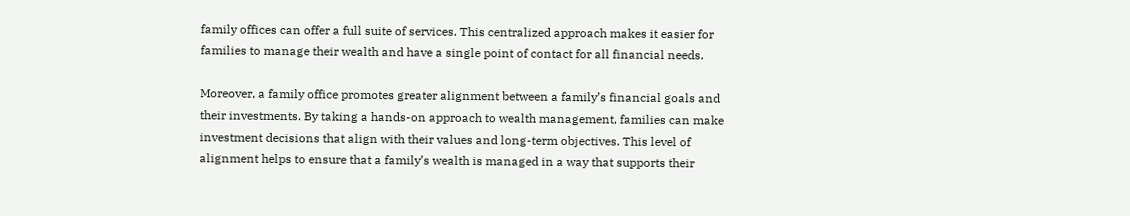family offices can offer a full suite of services. This centralized approach makes it easier for families to manage their wealth and have a single point of contact for all financial needs.

Moreover, a family office promotes greater alignment between a family’s financial goals and their investments. By taking a hands-on approach to wealth management, families can make investment decisions that align with their values and long-term objectives. This level of alignment helps to ensure that a family’s wealth is managed in a way that supports their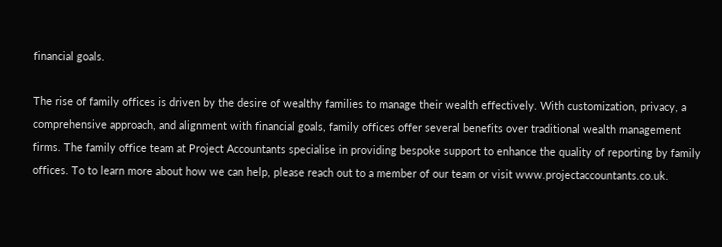financial goals.

The rise of family offices is driven by the desire of wealthy families to manage their wealth effectively. With customization, privacy, a comprehensive approach, and alignment with financial goals, family offices offer several benefits over traditional wealth management firms. The family office team at Project Accountants specialise in providing bespoke support to enhance the quality of reporting by family offices. To to learn more about how we can help, please reach out to a member of our team or visit www.projectaccountants.co.uk.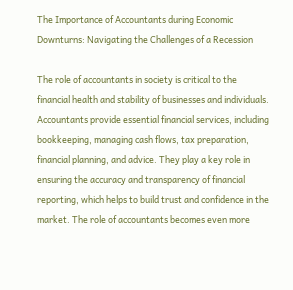The Importance of Accountants during Economic Downturns: Navigating the Challenges of a Recession

The role of accountants in society is critical to the financial health and stability of businesses and individuals. Accountants provide essential financial services, including bookkeeping, managing cash flows, tax preparation, financial planning, and advice. They play a key role in ensuring the accuracy and transparency of financial reporting, which helps to build trust and confidence in the market. The role of accountants becomes even more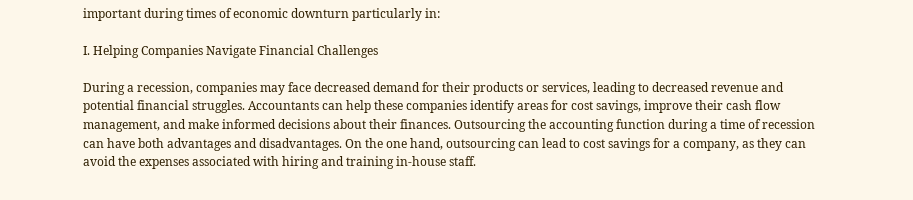important during times of economic downturn particularly in:

I. Helping Companies Navigate Financial Challenges

During a recession, companies may face decreased demand for their products or services, leading to decreased revenue and potential financial struggles. Accountants can help these companies identify areas for cost savings, improve their cash flow management, and make informed decisions about their finances. Outsourcing the accounting function during a time of recession can have both advantages and disadvantages. On the one hand, outsourcing can lead to cost savings for a company, as they can avoid the expenses associated with hiring and training in-house staff.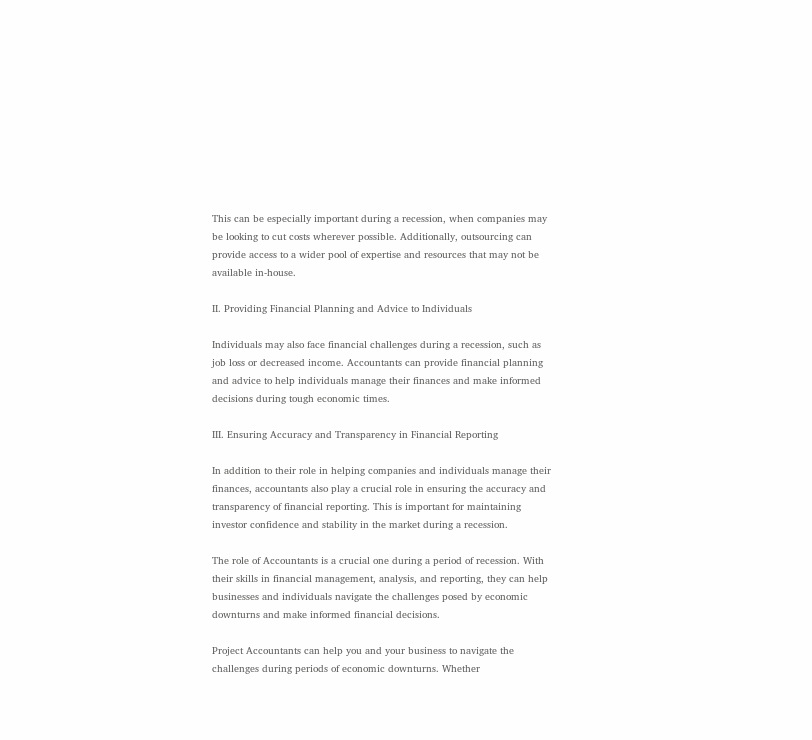This can be especially important during a recession, when companies may be looking to cut costs wherever possible. Additionally, outsourcing can provide access to a wider pool of expertise and resources that may not be available in-house.

II. Providing Financial Planning and Advice to Individuals

Individuals may also face financial challenges during a recession, such as job loss or decreased income. Accountants can provide financial planning and advice to help individuals manage their finances and make informed decisions during tough economic times.

III. Ensuring Accuracy and Transparency in Financial Reporting

In addition to their role in helping companies and individuals manage their finances, accountants also play a crucial role in ensuring the accuracy and transparency of financial reporting. This is important for maintaining investor confidence and stability in the market during a recession.

The role of Accountants is a crucial one during a period of recession. With their skills in financial management, analysis, and reporting, they can help businesses and individuals navigate the challenges posed by economic downturns and make informed financial decisions.

Project Accountants can help you and your business to navigate the challenges during periods of economic downturns. Whether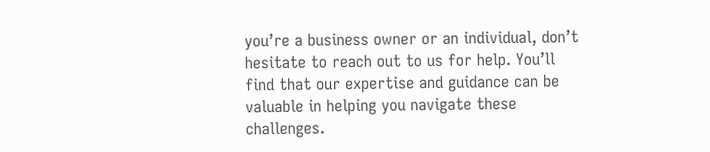you’re a business owner or an individual, don’t hesitate to reach out to us for help. You’ll find that our expertise and guidance can be valuable in helping you navigate these challenges.